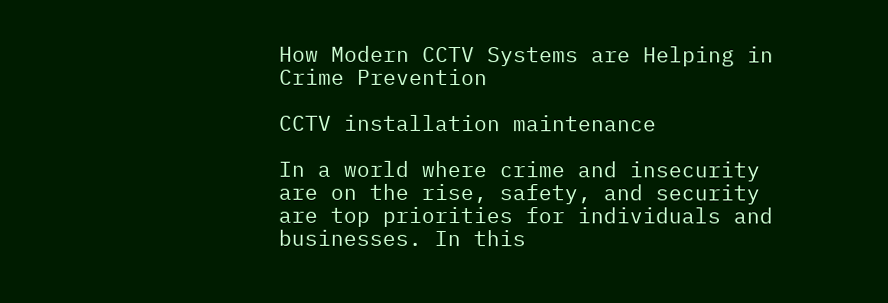How Modern CCTV Systems are Helping in Crime Prevention

CCTV installation maintenance

In a world where crime and insecurity are on the rise, safety, and security are top priorities for individuals and businesses. In this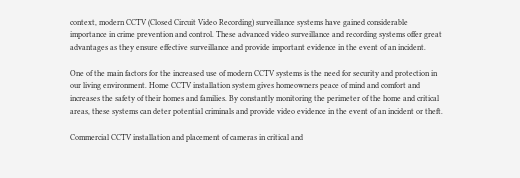context, modern CCTV (Closed Circuit Video Recording) surveillance systems have gained considerable importance in crime prevention and control. These advanced video surveillance and recording systems offer great advantages as they ensure effective surveillance and provide important evidence in the event of an incident.

One of the main factors for the increased use of modern CCTV systems is the need for security and protection in our living environment. Home CCTV installation system gives homeowners peace of mind and comfort and increases the safety of their homes and families. By constantly monitoring the perimeter of the home and critical areas, these systems can deter potential criminals and provide video evidence in the event of an incident or theft.

Commercial CCTV installation and placement of cameras in critical and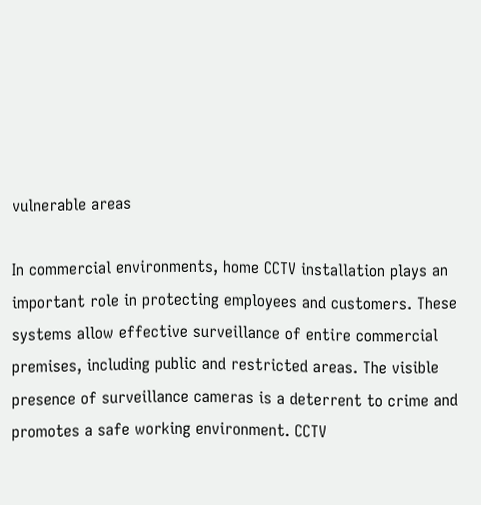vulnerable areas

In commercial environments, home CCTV installation plays an important role in protecting employees and customers. These systems allow effective surveillance of entire commercial premises, including public and restricted areas. The visible presence of surveillance cameras is a deterrent to crime and promotes a safe working environment. CCTV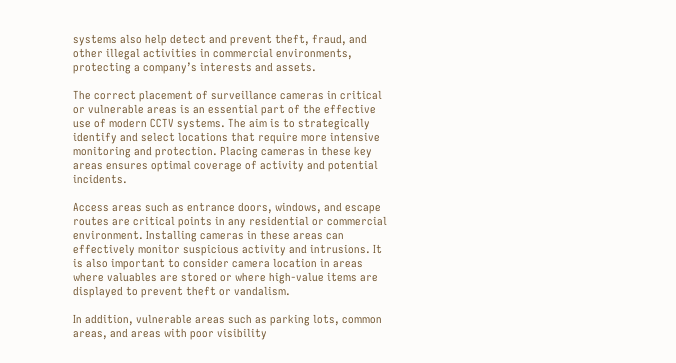systems also help detect and prevent theft, fraud, and other illegal activities in commercial environments, protecting a company’s interests and assets.

The correct placement of surveillance cameras in critical or vulnerable areas is an essential part of the effective use of modern CCTV systems. The aim is to strategically identify and select locations that require more intensive monitoring and protection. Placing cameras in these key areas ensures optimal coverage of activity and potential incidents.

Access areas such as entrance doors, windows, and escape routes are critical points in any residential or commercial environment. Installing cameras in these areas can effectively monitor suspicious activity and intrusions. It is also important to consider camera location in areas where valuables are stored or where high-value items are displayed to prevent theft or vandalism.

In addition, vulnerable areas such as parking lots, common areas, and areas with poor visibility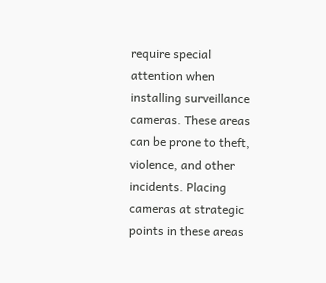require special attention when installing surveillance cameras. These areas can be prone to theft, violence, and other incidents. Placing cameras at strategic points in these areas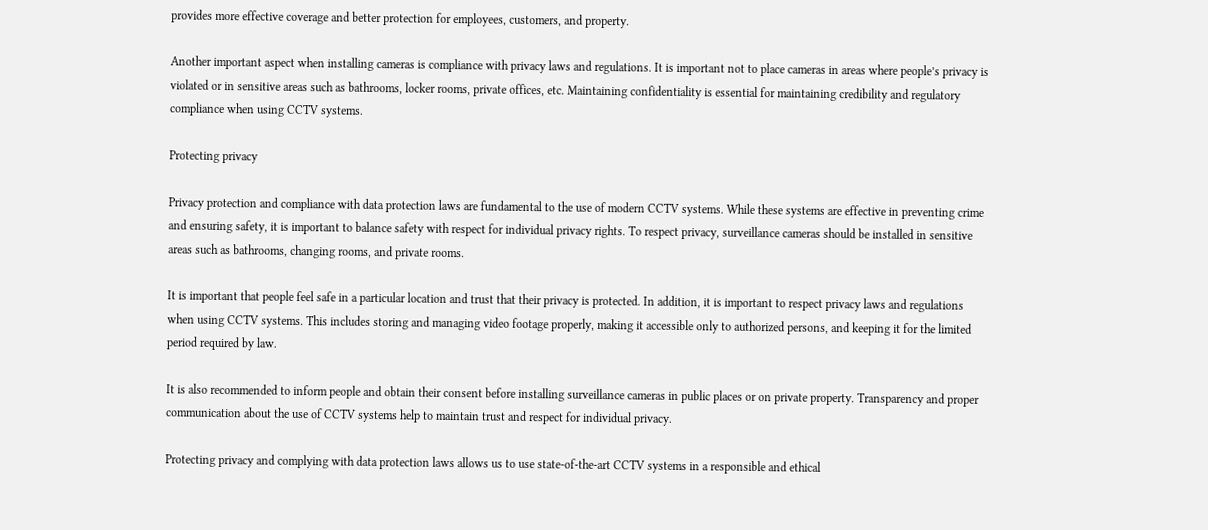provides more effective coverage and better protection for employees, customers, and property.

Another important aspect when installing cameras is compliance with privacy laws and regulations. It is important not to place cameras in areas where people’s privacy is violated or in sensitive areas such as bathrooms, locker rooms, private offices, etc. Maintaining confidentiality is essential for maintaining credibility and regulatory compliance when using CCTV systems.

Protecting privacy

Privacy protection and compliance with data protection laws are fundamental to the use of modern CCTV systems. While these systems are effective in preventing crime and ensuring safety, it is important to balance safety with respect for individual privacy rights. To respect privacy, surveillance cameras should be installed in sensitive areas such as bathrooms, changing rooms, and private rooms.

It is important that people feel safe in a particular location and trust that their privacy is protected. In addition, it is important to respect privacy laws and regulations when using CCTV systems. This includes storing and managing video footage properly, making it accessible only to authorized persons, and keeping it for the limited period required by law.

It is also recommended to inform people and obtain their consent before installing surveillance cameras in public places or on private property. Transparency and proper communication about the use of CCTV systems help to maintain trust and respect for individual privacy.

Protecting privacy and complying with data protection laws allows us to use state-of-the-art CCTV systems in a responsible and ethical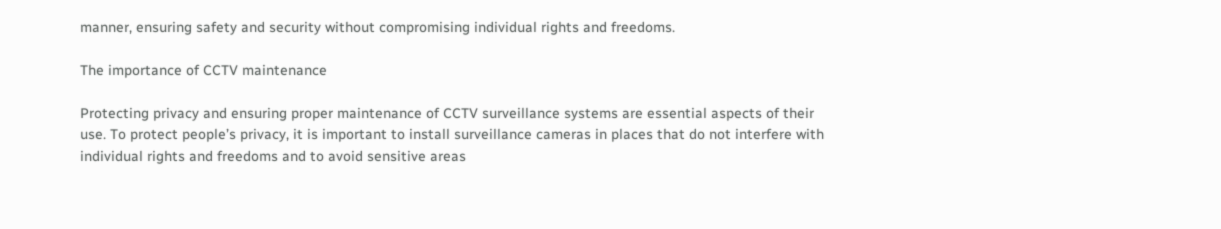manner, ensuring safety and security without compromising individual rights and freedoms.

The importance of CCTV maintenance

Protecting privacy and ensuring proper maintenance of CCTV surveillance systems are essential aspects of their use. To protect people’s privacy, it is important to install surveillance cameras in places that do not interfere with individual rights and freedoms and to avoid sensitive areas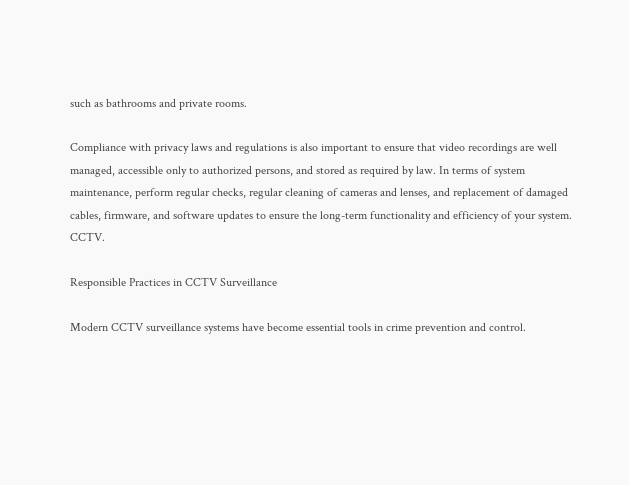such as bathrooms and private rooms.

Compliance with privacy laws and regulations is also important to ensure that video recordings are well managed, accessible only to authorized persons, and stored as required by law. In terms of system maintenance, perform regular checks, regular cleaning of cameras and lenses, and replacement of damaged cables, firmware, and software updates to ensure the long-term functionality and efficiency of your system. CCTV.

Responsible Practices in CCTV Surveillance

Modern CCTV surveillance systems have become essential tools in crime prevention and control.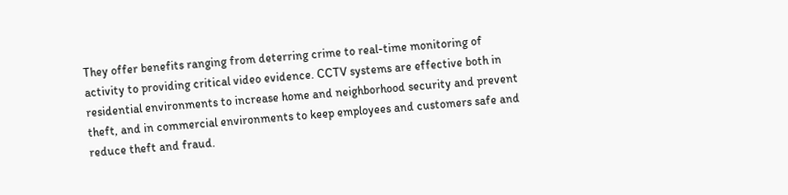They offer benefits ranging from deterring crime to real-time monitoring of activity to providing critical video evidence. CCTV systems are effective both in residential environments to increase home and neighborhood security and prevent theft, and in commercial environments to keep employees and customers safe and reduce theft and fraud.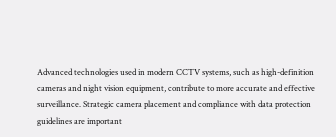Advanced technologies used in modern CCTV systems, such as high-definition cameras and night vision equipment, contribute to more accurate and effective surveillance. Strategic camera placement and compliance with data protection guidelines are important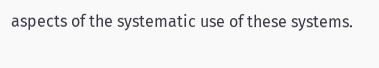aspects of the systematic use of these systems.